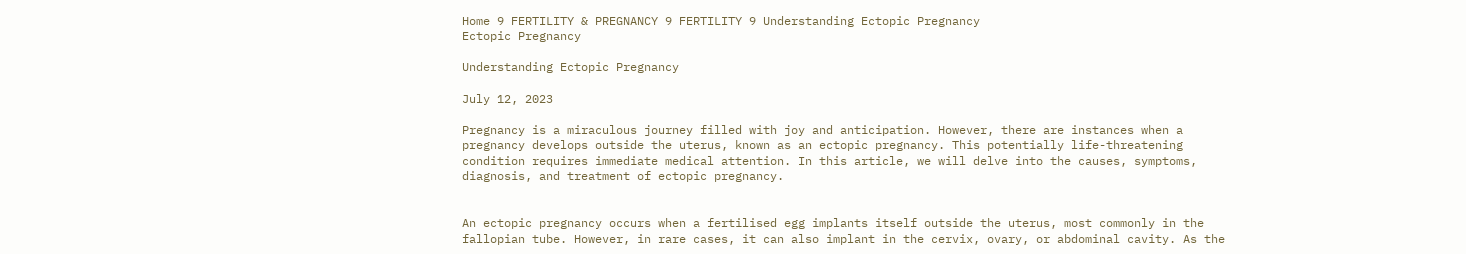Home 9 FERTILITY & PREGNANCY 9 FERTILITY 9 Understanding Ectopic Pregnancy
Ectopic Pregnancy

Understanding Ectopic Pregnancy

July 12, 2023

Pregnancy is a miraculous journey filled with joy and anticipation. However, there are instances when a pregnancy develops outside the uterus, known as an ectopic pregnancy. This potentially life-threatening condition requires immediate medical attention. In this article, we will delve into the causes, symptoms, diagnosis, and treatment of ectopic pregnancy.


An ectopic pregnancy occurs when a fertilised egg implants itself outside the uterus, most commonly in the fallopian tube. However, in rare cases, it can also implant in the cervix, ovary, or abdominal cavity. As the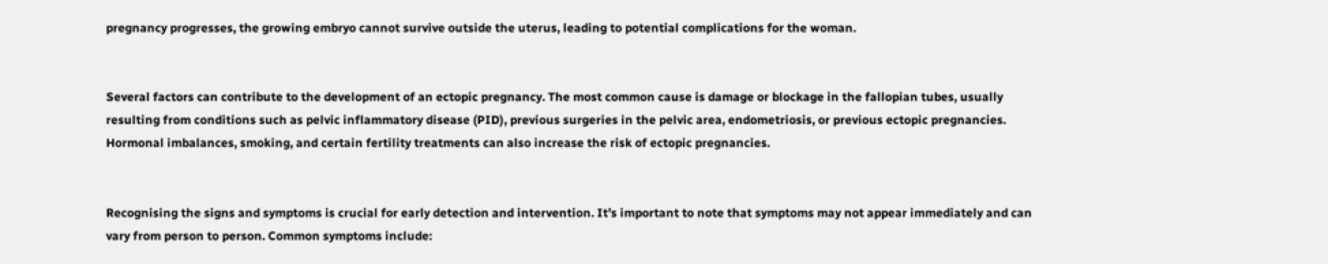pregnancy progresses, the growing embryo cannot survive outside the uterus, leading to potential complications for the woman.


Several factors can contribute to the development of an ectopic pregnancy. The most common cause is damage or blockage in the fallopian tubes, usually resulting from conditions such as pelvic inflammatory disease (PID), previous surgeries in the pelvic area, endometriosis, or previous ectopic pregnancies. Hormonal imbalances, smoking, and certain fertility treatments can also increase the risk of ectopic pregnancies.


Recognising the signs and symptoms is crucial for early detection and intervention. It’s important to note that symptoms may not appear immediately and can vary from person to person. Common symptoms include: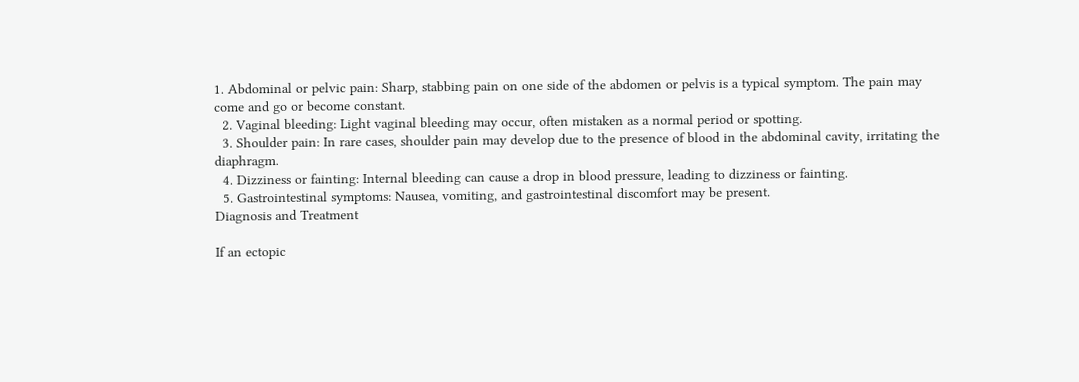1. Abdominal or pelvic pain: Sharp, stabbing pain on one side of the abdomen or pelvis is a typical symptom. The pain may come and go or become constant.
  2. Vaginal bleeding: Light vaginal bleeding may occur, often mistaken as a normal period or spotting.
  3. Shoulder pain: In rare cases, shoulder pain may develop due to the presence of blood in the abdominal cavity, irritating the diaphragm.
  4. Dizziness or fainting: Internal bleeding can cause a drop in blood pressure, leading to dizziness or fainting.
  5. Gastrointestinal symptoms: Nausea, vomiting, and gastrointestinal discomfort may be present.
Diagnosis and Treatment

If an ectopic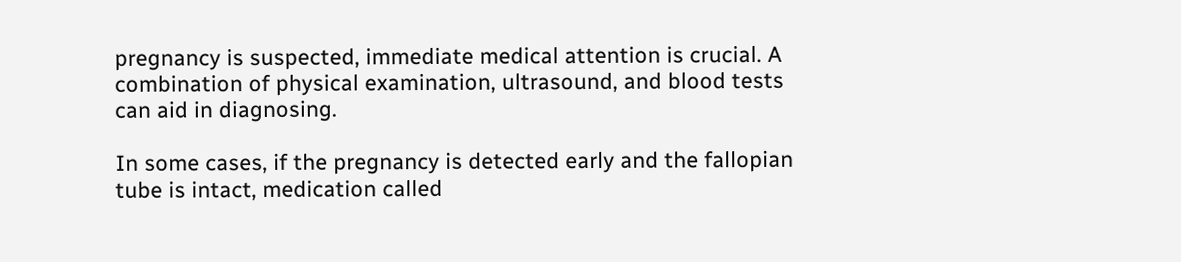pregnancy is suspected, immediate medical attention is crucial. A combination of physical examination, ultrasound, and blood tests can aid in diagnosing.

In some cases, if the pregnancy is detected early and the fallopian tube is intact, medication called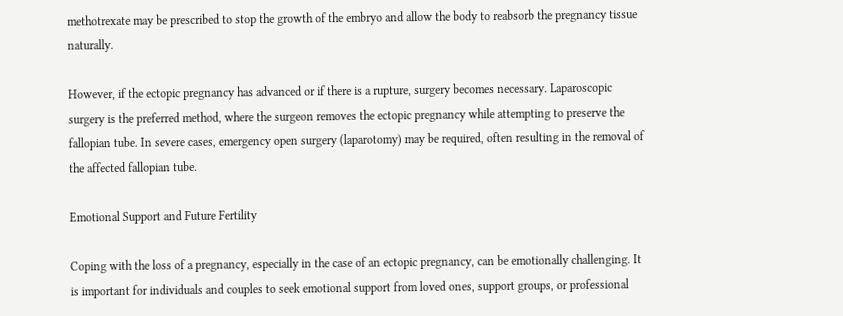methotrexate may be prescribed to stop the growth of the embryo and allow the body to reabsorb the pregnancy tissue naturally.

However, if the ectopic pregnancy has advanced or if there is a rupture, surgery becomes necessary. Laparoscopic surgery is the preferred method, where the surgeon removes the ectopic pregnancy while attempting to preserve the fallopian tube. In severe cases, emergency open surgery (laparotomy) may be required, often resulting in the removal of the affected fallopian tube.

Emotional Support and Future Fertility

Coping with the loss of a pregnancy, especially in the case of an ectopic pregnancy, can be emotionally challenging. It is important for individuals and couples to seek emotional support from loved ones, support groups, or professional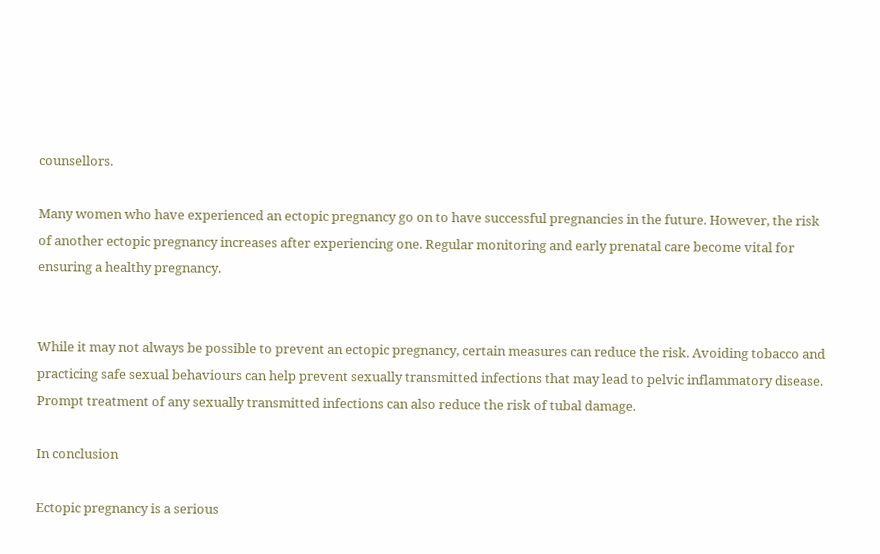counsellors.

Many women who have experienced an ectopic pregnancy go on to have successful pregnancies in the future. However, the risk of another ectopic pregnancy increases after experiencing one. Regular monitoring and early prenatal care become vital for ensuring a healthy pregnancy.


While it may not always be possible to prevent an ectopic pregnancy, certain measures can reduce the risk. Avoiding tobacco and practicing safe sexual behaviours can help prevent sexually transmitted infections that may lead to pelvic inflammatory disease. Prompt treatment of any sexually transmitted infections can also reduce the risk of tubal damage.

In conclusion

Ectopic pregnancy is a serious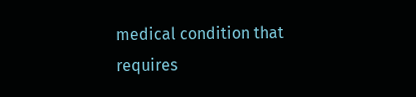medical condition that requires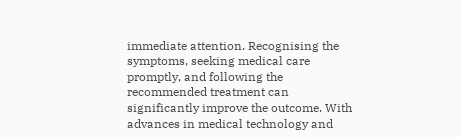immediate attention. Recognising the symptoms, seeking medical care promptly, and following the recommended treatment can significantly improve the outcome. With advances in medical technology and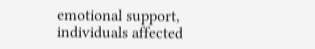emotional support, individuals affected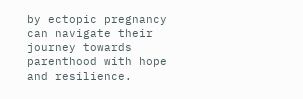by ectopic pregnancy can navigate their journey towards parenthood with hope and resilience.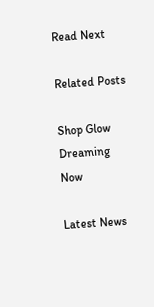Read Next

Related Posts

Shop Glow Dreaming Now

Latest News